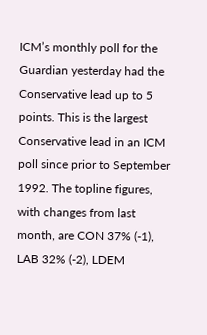ICM’s monthly poll for the Guardian yesterday had the Conservative lead up to 5 points. This is the largest Conservative lead in an ICM poll since prior to September 1992. The topline figures, with changes from last month, are CON 37% (-1), LAB 32% (-2), LDEM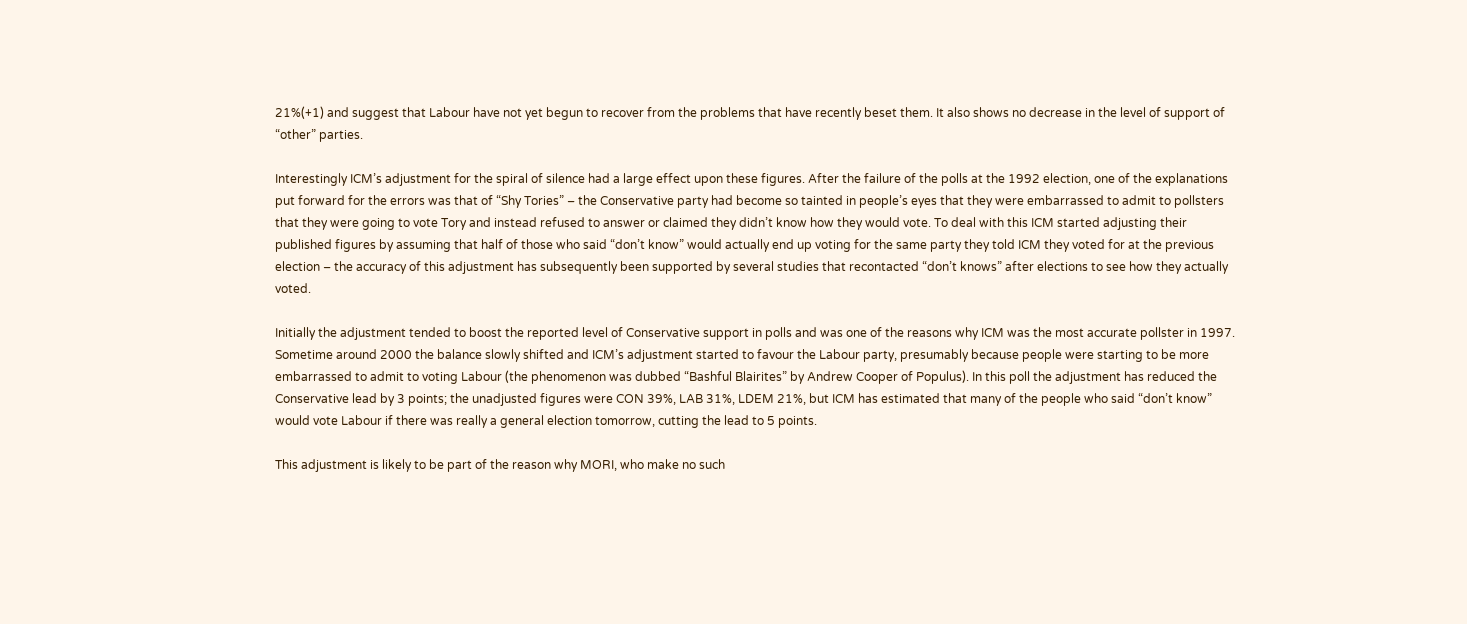21%(+1) and suggest that Labour have not yet begun to recover from the problems that have recently beset them. It also shows no decrease in the level of support of “other” parties.

Interestingly ICM’s adjustment for the spiral of silence had a large effect upon these figures. After the failure of the polls at the 1992 election, one of the explanations put forward for the errors was that of “Shy Tories” – the Conservative party had become so tainted in people’s eyes that they were embarrassed to admit to pollsters that they were going to vote Tory and instead refused to answer or claimed they didn’t know how they would vote. To deal with this ICM started adjusting their published figures by assuming that half of those who said “don’t know” would actually end up voting for the same party they told ICM they voted for at the previous election – the accuracy of this adjustment has subsequently been supported by several studies that recontacted “don’t knows” after elections to see how they actually voted.

Initially the adjustment tended to boost the reported level of Conservative support in polls and was one of the reasons why ICM was the most accurate pollster in 1997. Sometime around 2000 the balance slowly shifted and ICM’s adjustment started to favour the Labour party, presumably because people were starting to be more embarrassed to admit to voting Labour (the phenomenon was dubbed “Bashful Blairites” by Andrew Cooper of Populus). In this poll the adjustment has reduced the Conservative lead by 3 points; the unadjusted figures were CON 39%, LAB 31%, LDEM 21%, but ICM has estimated that many of the people who said “don’t know” would vote Labour if there was really a general election tomorrow, cutting the lead to 5 points.

This adjustment is likely to be part of the reason why MORI, who make no such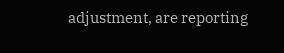adjustment, are reporting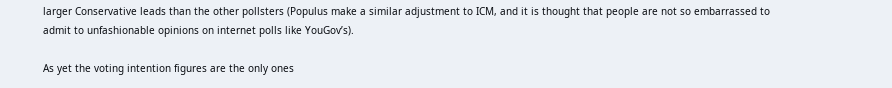larger Conservative leads than the other pollsters (Populus make a similar adjustment to ICM, and it is thought that people are not so embarrassed to admit to unfashionable opinions on internet polls like YouGov’s).

As yet the voting intention figures are the only ones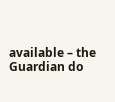available – the Guardian do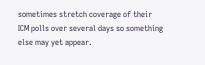sometimes stretch coverage of their ICM polls over several days so something else may yet appear.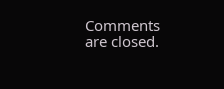Comments are closed.